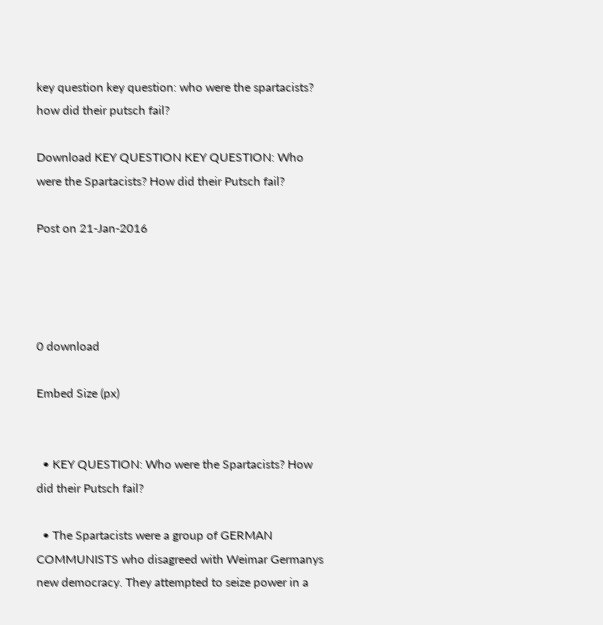key question key question: who were the spartacists? how did their putsch fail?

Download KEY QUESTION KEY QUESTION: Who were the Spartacists? How did their Putsch fail?

Post on 21-Jan-2016




0 download

Embed Size (px)


  • KEY QUESTION: Who were the Spartacists? How did their Putsch fail?

  • The Spartacists were a group of GERMAN COMMUNISTS who disagreed with Weimar Germanys new democracy. They attempted to seize power in a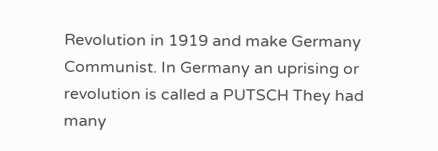Revolution in 1919 and make Germany Communist. In Germany an uprising or revolution is called a PUTSCH They had many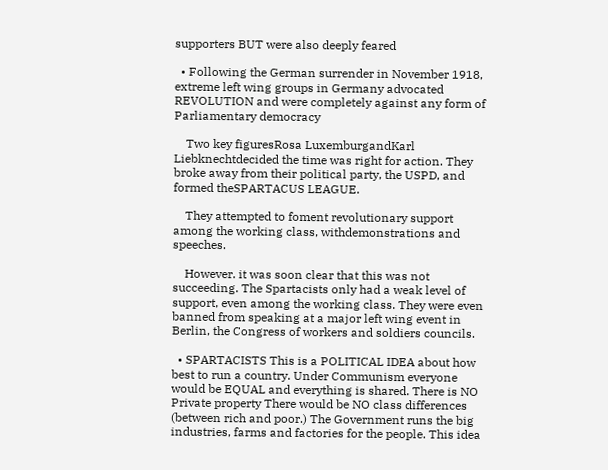supporters BUT were also deeply feared

  • Following the German surrender in November 1918, extreme left wing groups in Germany advocated REVOLUTION and were completely against any form of Parliamentary democracy

    Two key figuresRosa LuxemburgandKarl Liebknechtdecided the time was right for action. They broke away from their political party, the USPD, and formed theSPARTACUS LEAGUE.

    They attempted to foment revolutionary support among the working class, withdemonstrations and speeches.

    However. it was soon clear that this was not succeeding. The Spartacists only had a weak level of support, even among the working class. They were even banned from speaking at a major left wing event in Berlin, the Congress of workers and soldiers councils.

  • SPARTACISTS This is a POLITICAL IDEA about how best to run a country. Under Communism everyone would be EQUAL and everything is shared. There is NO Private property There would be NO class differences (between rich and poor.) The Government runs the big industries, farms and factories for the people. This idea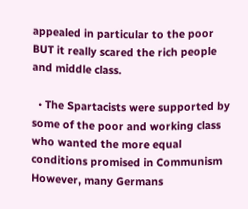appealed in particular to the poor BUT it really scared the rich people and middle class.

  • The Spartacists were supported by some of the poor and working class who wanted the more equal conditions promised in Communism However, many Germans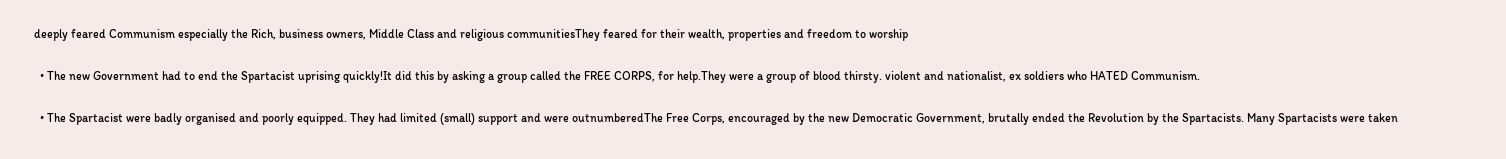deeply feared Communism especially the Rich, business owners, Middle Class and religious communitiesThey feared for their wealth, properties and freedom to worship

  • The new Government had to end the Spartacist uprising quickly!It did this by asking a group called the FREE CORPS, for help.They were a group of blood thirsty. violent and nationalist, ex soldiers who HATED Communism.

  • The Spartacist were badly organised and poorly equipped. They had limited (small) support and were outnumberedThe Free Corps, encouraged by the new Democratic Government, brutally ended the Revolution by the Spartacists. Many Spartacists were taken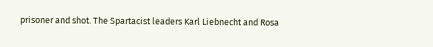prisoner and shot. The Spartacist leaders Karl Liebnecht and Rosa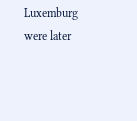Luxemburg were later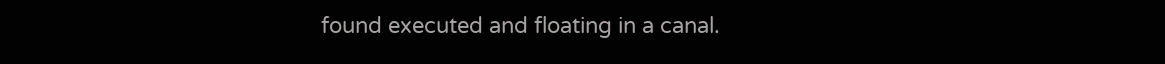found executed and floating in a canal.